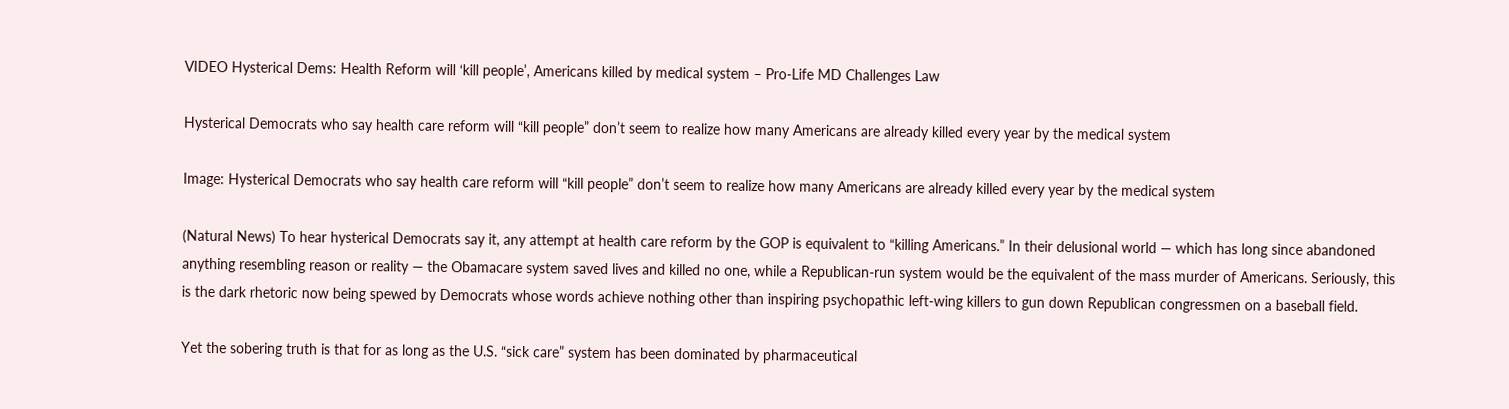VIDEO Hysterical Dems: Health Reform will ‘kill people’, Americans killed by medical system – Pro-Life MD Challenges Law

Hysterical Democrats who say health care reform will “kill people” don’t seem to realize how many Americans are already killed every year by the medical system

Image: Hysterical Democrats who say health care reform will “kill people” don’t seem to realize how many Americans are already killed every year by the medical system

(Natural News) To hear hysterical Democrats say it, any attempt at health care reform by the GOP is equivalent to “killing Americans.” In their delusional world — which has long since abandoned anything resembling reason or reality — the Obamacare system saved lives and killed no one, while a Republican-run system would be the equivalent of the mass murder of Americans. Seriously, this is the dark rhetoric now being spewed by Democrats whose words achieve nothing other than inspiring psychopathic left-wing killers to gun down Republican congressmen on a baseball field.

Yet the sobering truth is that for as long as the U.S. “sick care” system has been dominated by pharmaceutical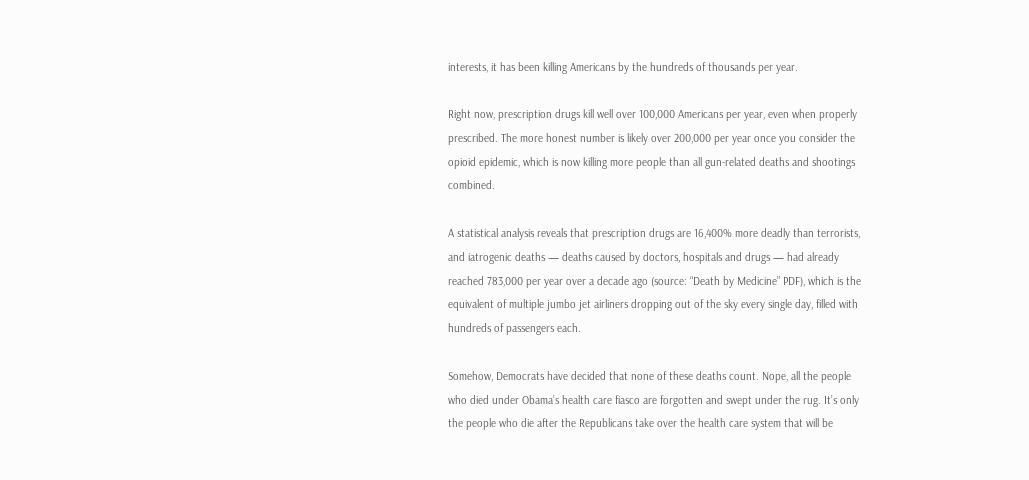interests, it has been killing Americans by the hundreds of thousands per year.

Right now, prescription drugs kill well over 100,000 Americans per year, even when properly prescribed. The more honest number is likely over 200,000 per year once you consider the opioid epidemic, which is now killing more people than all gun-related deaths and shootings combined.

A statistical analysis reveals that prescription drugs are 16,400% more deadly than terrorists, and iatrogenic deaths — deaths caused by doctors, hospitals and drugs — had already reached 783,000 per year over a decade ago (source: “Death by Medicine” PDF), which is the equivalent of multiple jumbo jet airliners dropping out of the sky every single day, filled with hundreds of passengers each.

Somehow, Democrats have decided that none of these deaths count. Nope, all the people who died under Obama’s health care fiasco are forgotten and swept under the rug. It’s only the people who die after the Republicans take over the health care system that will be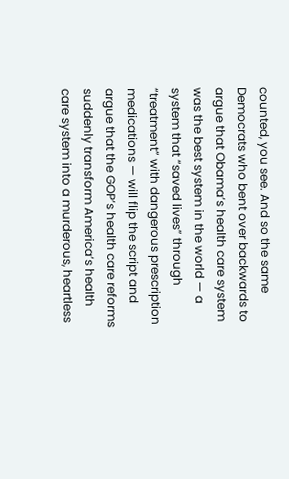counted, you see. And so the same Democrats who bent over backwards to argue that Obama’s health care system was the best system in the world — a system that “saved lives” through “treatment” with dangerous prescription medications — will flip the script and argue that the GOP’s health care reforms suddenly transform America’s health care system into a murderous, heartless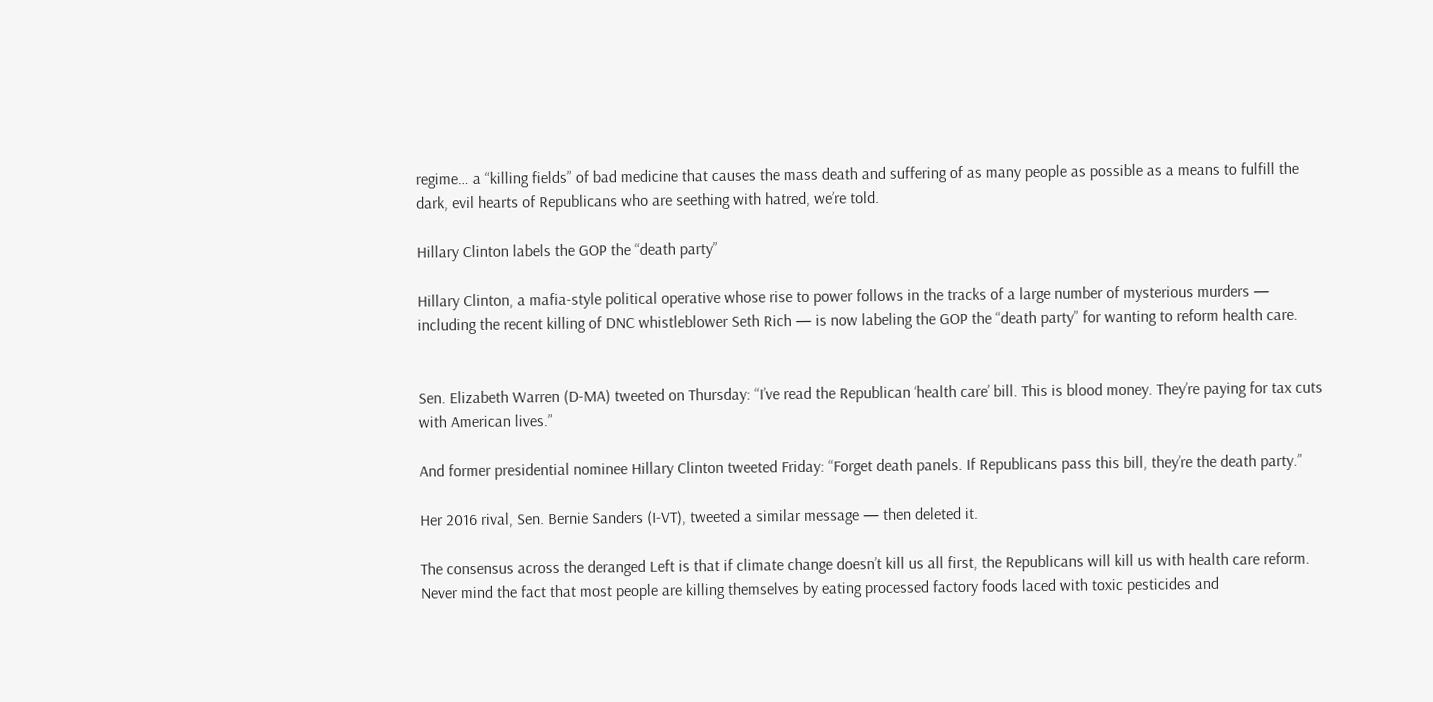regime… a “killing fields” of bad medicine that causes the mass death and suffering of as many people as possible as a means to fulfill the dark, evil hearts of Republicans who are seething with hatred, we’re told.

Hillary Clinton labels the GOP the “death party”

Hillary Clinton, a mafia-style political operative whose rise to power follows in the tracks of a large number of mysterious murders — including the recent killing of DNC whistleblower Seth Rich — is now labeling the GOP the “death party” for wanting to reform health care.


Sen. Elizabeth Warren (D-MA) tweeted on Thursday: “I’ve read the Republican ‘health care’ bill. This is blood money. They’re paying for tax cuts with American lives.”

And former presidential nominee Hillary Clinton tweeted Friday: “Forget death panels. If Republicans pass this bill, they’re the death party.”

Her 2016 rival, Sen. Bernie Sanders (I-VT), tweeted a similar message — then deleted it.

The consensus across the deranged Left is that if climate change doesn’t kill us all first, the Republicans will kill us with health care reform. Never mind the fact that most people are killing themselves by eating processed factory foods laced with toxic pesticides and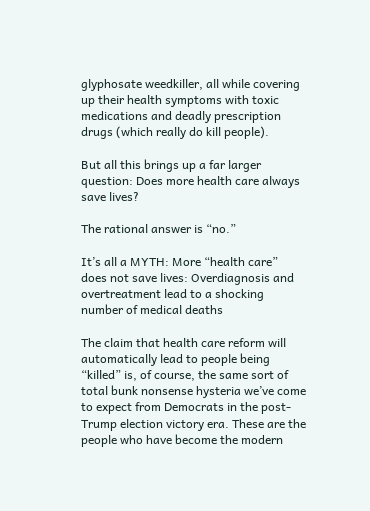glyphosate weedkiller, all while covering up their health symptoms with toxic medications and deadly prescription drugs (which really do kill people).

But all this brings up a far larger question: Does more health care always save lives?

The rational answer is “no.”

It’s all a MYTH: More “health care” does not save lives: Overdiagnosis and overtreatment lead to a shocking number of medical deaths

The claim that health care reform will automatically lead to people being “killed” is, of course, the same sort of total bunk nonsense hysteria we’ve come to expect from Democrats in the post-Trump election victory era. These are the people who have become the modern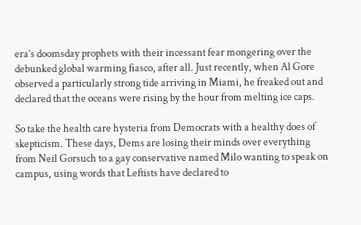era’s doomsday prophets with their incessant fear mongering over the debunked global warming fiasco, after all. Just recently, when Al Gore observed a particularly strong tide arriving in Miami, he freaked out and declared that the oceans were rising by the hour from melting ice caps.

So take the health care hysteria from Democrats with a healthy does of skepticism. These days, Dems are losing their minds over everything from Neil Gorsuch to a gay conservative named Milo wanting to speak on campus, using words that Leftists have declared to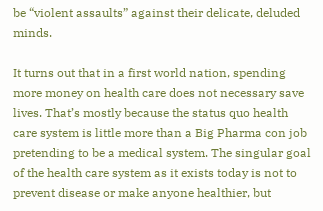be “violent assaults” against their delicate, deluded minds.

It turns out that in a first world nation, spending more money on health care does not necessary save lives. That’s mostly because the status quo health care system is little more than a Big Pharma con job pretending to be a medical system. The singular goal of the health care system as it exists today is not to prevent disease or make anyone healthier, but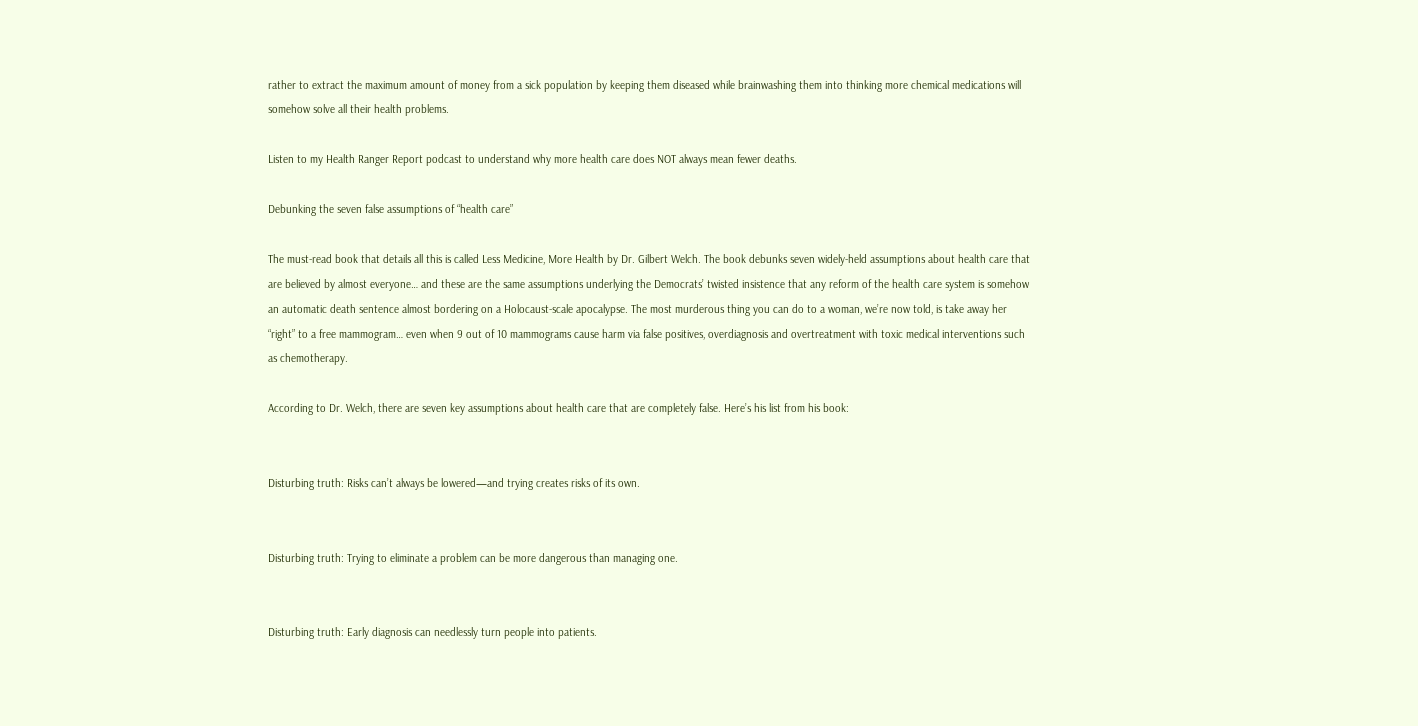rather to extract the maximum amount of money from a sick population by keeping them diseased while brainwashing them into thinking more chemical medications will somehow solve all their health problems.

Listen to my Health Ranger Report podcast to understand why more health care does NOT always mean fewer deaths.

Debunking the seven false assumptions of “health care”

The must-read book that details all this is called Less Medicine, More Health by Dr. Gilbert Welch. The book debunks seven widely-held assumptions about health care that are believed by almost everyone… and these are the same assumptions underlying the Democrats’ twisted insistence that any reform of the health care system is somehow an automatic death sentence almost bordering on a Holocaust-scale apocalypse. The most murderous thing you can do to a woman, we’re now told, is take away her “right” to a free mammogram… even when 9 out of 10 mammograms cause harm via false positives, overdiagnosis and overtreatment with toxic medical interventions such as chemotherapy.

According to Dr. Welch, there are seven key assumptions about health care that are completely false. Here’s his list from his book:


Disturbing truth: Risks can’t always be lowered—and trying creates risks of its own.


Disturbing truth: Trying to eliminate a problem can be more dangerous than managing one.


Disturbing truth: Early diagnosis can needlessly turn people into patients.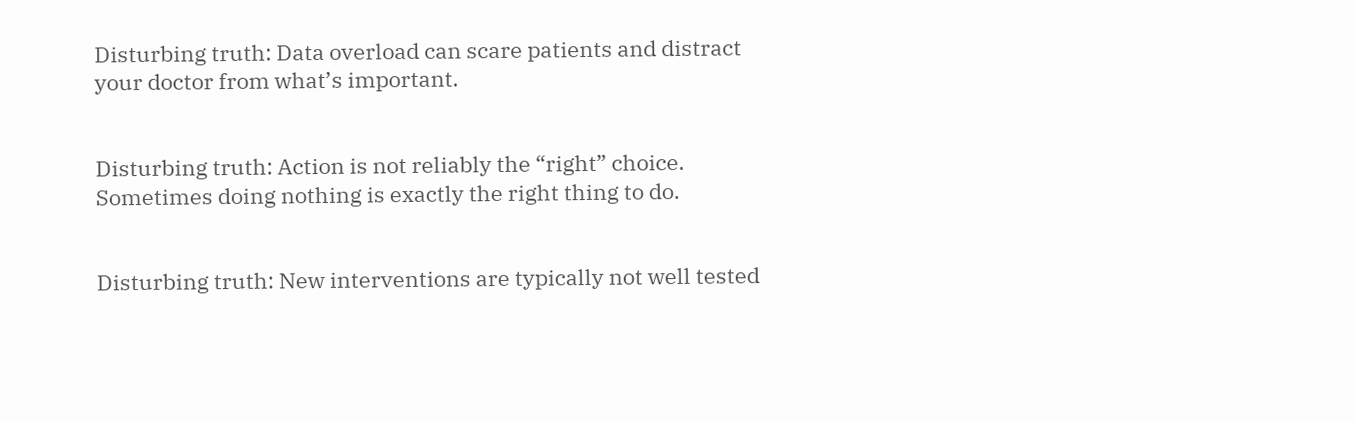Disturbing truth: Data overload can scare patients and distract your doctor from what’s important.


Disturbing truth: Action is not reliably the “right” choice. Sometimes doing nothing is exactly the right thing to do.


Disturbing truth: New interventions are typically not well tested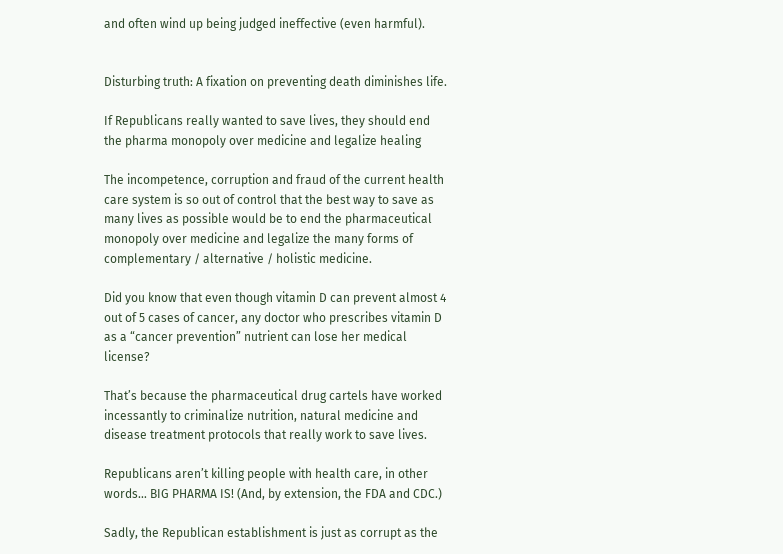and often wind up being judged ineffective (even harmful).


Disturbing truth: A fixation on preventing death diminishes life.

If Republicans really wanted to save lives, they should end the pharma monopoly over medicine and legalize healing

The incompetence, corruption and fraud of the current health care system is so out of control that the best way to save as many lives as possible would be to end the pharmaceutical monopoly over medicine and legalize the many forms of complementary / alternative / holistic medicine.

Did you know that even though vitamin D can prevent almost 4 out of 5 cases of cancer, any doctor who prescribes vitamin D as a “cancer prevention” nutrient can lose her medical license?

That’s because the pharmaceutical drug cartels have worked incessantly to criminalize nutrition, natural medicine and disease treatment protocols that really work to save lives.

Republicans aren’t killing people with health care, in other words… BIG PHARMA IS! (And, by extension, the FDA and CDC.)

Sadly, the Republican establishment is just as corrupt as the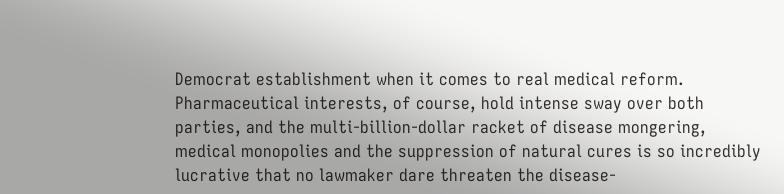Democrat establishment when it comes to real medical reform. Pharmaceutical interests, of course, hold intense sway over both parties, and the multi-billion-dollar racket of disease mongering, medical monopolies and the suppression of natural cures is so incredibly lucrative that no lawmaker dare threaten the disease-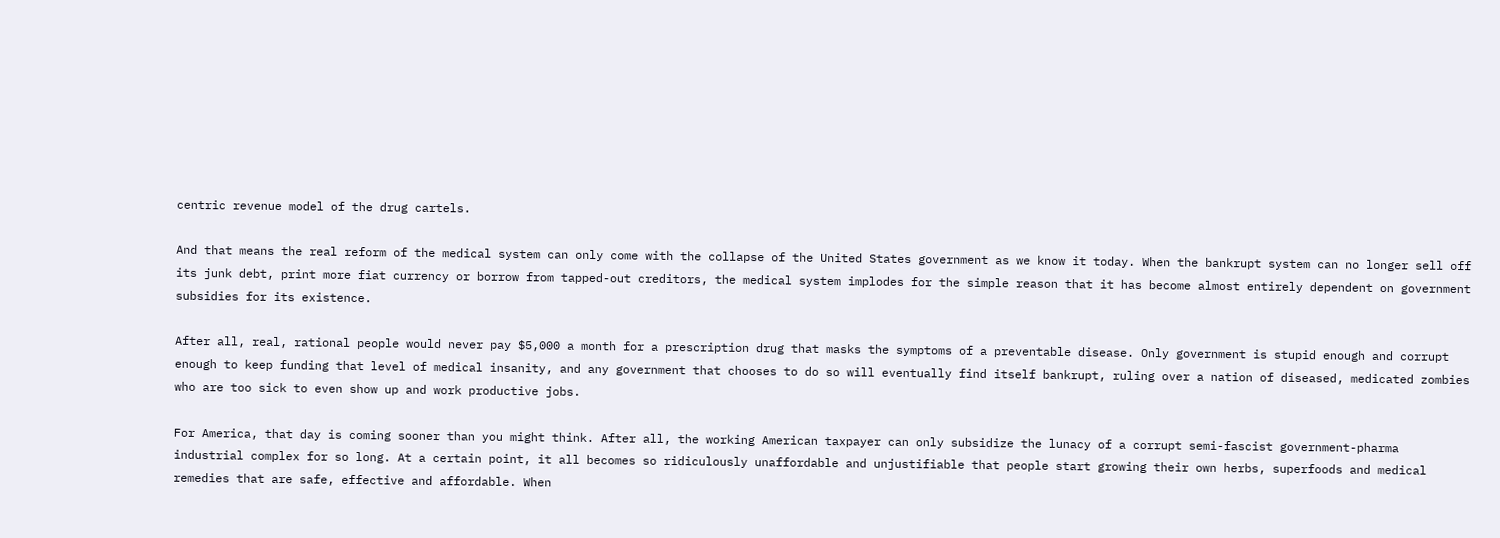centric revenue model of the drug cartels.

And that means the real reform of the medical system can only come with the collapse of the United States government as we know it today. When the bankrupt system can no longer sell off its junk debt, print more fiat currency or borrow from tapped-out creditors, the medical system implodes for the simple reason that it has become almost entirely dependent on government subsidies for its existence.

After all, real, rational people would never pay $5,000 a month for a prescription drug that masks the symptoms of a preventable disease. Only government is stupid enough and corrupt enough to keep funding that level of medical insanity, and any government that chooses to do so will eventually find itself bankrupt, ruling over a nation of diseased, medicated zombies who are too sick to even show up and work productive jobs.

For America, that day is coming sooner than you might think. After all, the working American taxpayer can only subsidize the lunacy of a corrupt semi-fascist government-pharma industrial complex for so long. At a certain point, it all becomes so ridiculously unaffordable and unjustifiable that people start growing their own herbs, superfoods and medical remedies that are safe, effective and affordable. When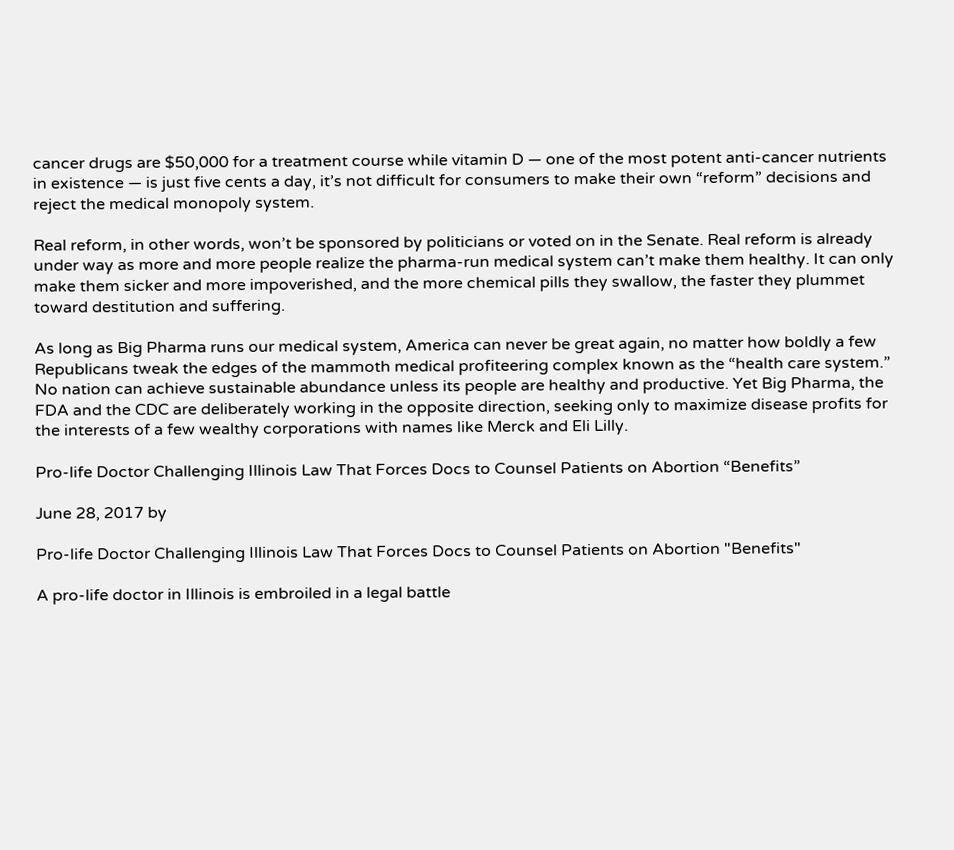cancer drugs are $50,000 for a treatment course while vitamin D — one of the most potent anti-cancer nutrients in existence — is just five cents a day, it’s not difficult for consumers to make their own “reform” decisions and reject the medical monopoly system.

Real reform, in other words, won’t be sponsored by politicians or voted on in the Senate. Real reform is already under way as more and more people realize the pharma-run medical system can’t make them healthy. It can only make them sicker and more impoverished, and the more chemical pills they swallow, the faster they plummet toward destitution and suffering.

As long as Big Pharma runs our medical system, America can never be great again, no matter how boldly a few Republicans tweak the edges of the mammoth medical profiteering complex known as the “health care system.” No nation can achieve sustainable abundance unless its people are healthy and productive. Yet Big Pharma, the FDA and the CDC are deliberately working in the opposite direction, seeking only to maximize disease profits for the interests of a few wealthy corporations with names like Merck and Eli Lilly.

Pro-life Doctor Challenging Illinois Law That Forces Docs to Counsel Patients on Abortion “Benefits”

June 28, 2017 by

Pro-life Doctor Challenging Illinois Law That Forces Docs to Counsel Patients on Abortion "Benefits"

A pro-life doctor in Illinois is embroiled in a legal battle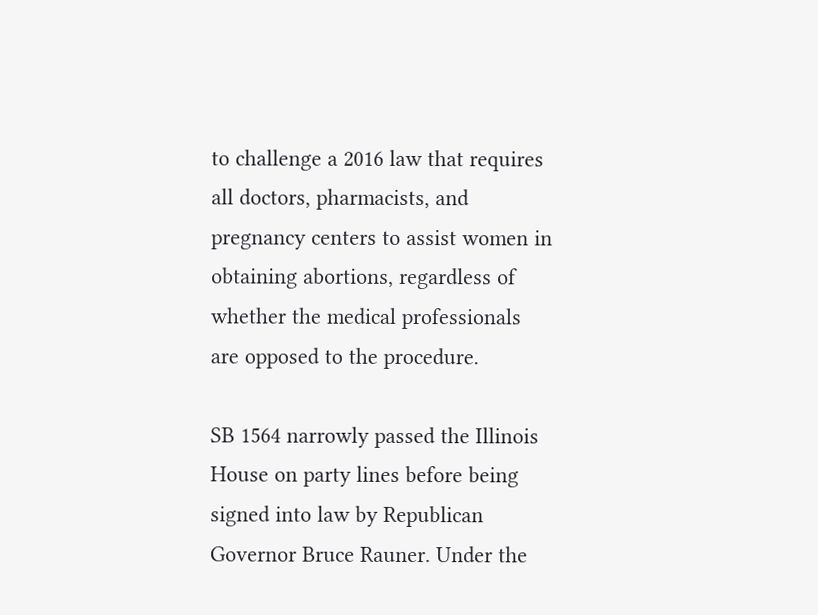to challenge a 2016 law that requires all doctors, pharmacists, and pregnancy centers to assist women in obtaining abortions, regardless of whether the medical professionals are opposed to the procedure.

SB 1564 narrowly passed the Illinois House on party lines before being signed into law by Republican Governor Bruce Rauner. Under the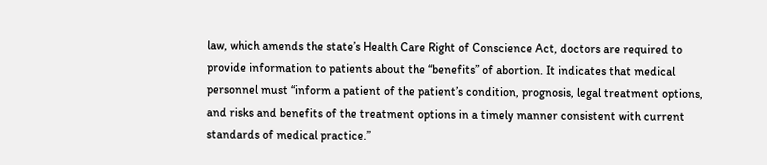law, which amends the state’s Health Care Right of Conscience Act, doctors are required to provide information to patients about the “benefits” of abortion. It indicates that medical personnel must “inform a patient of the patient’s condition, prognosis, legal treatment options, and risks and benefits of the treatment options in a timely manner consistent with current standards of medical practice.”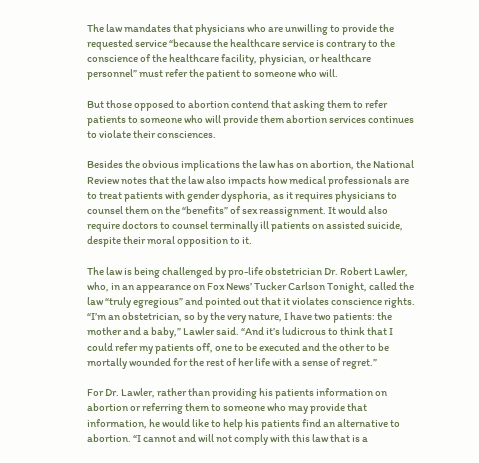The law mandates that physicians who are unwilling to provide the requested service “because the healthcare service is contrary to the conscience of the healthcare facility, physician, or healthcare personnel” must refer the patient to someone who will.

But those opposed to abortion contend that asking them to refer patients to someone who will provide them abortion services continues to violate their consciences.

Besides the obvious implications the law has on abortion, the National Review notes that the law also impacts how medical professionals are to treat patients with gender dysphoria, as it requires physicians to counsel them on the “benefits” of sex reassignment. It would also require doctors to counsel terminally ill patients on assisted suicide, despite their moral opposition to it.

The law is being challenged by pro-life obstetrician Dr. Robert Lawler, who, in an appearance on Fox News’ Tucker Carlson Tonight, called the law “truly egregious” and pointed out that it violates conscience rights. “I’m an obstetrician, so by the very nature, I have two patients: the mother and a baby,” Lawler said. “And it’s ludicrous to think that I could refer my patients off, one to be executed and the other to be mortally wounded for the rest of her life with a sense of regret.”

For Dr. Lawler, rather than providing his patients information on abortion or referring them to someone who may provide that information, he would like to help his patients find an alternative to abortion. “I cannot and will not comply with this law that is a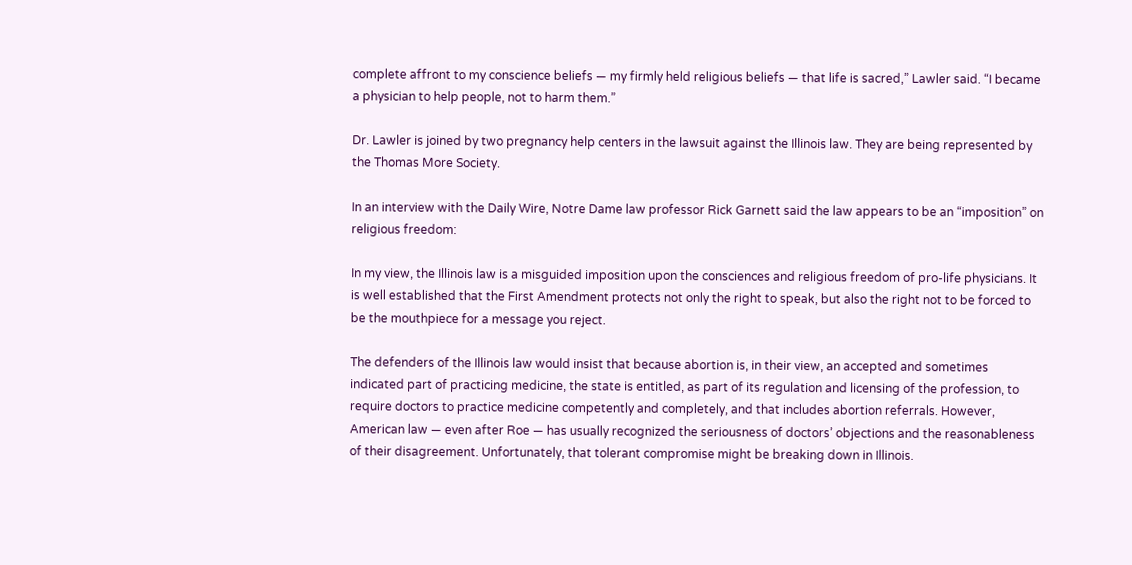complete affront to my conscience beliefs — my firmly held religious beliefs — that life is sacred,” Lawler said. “I became a physician to help people, not to harm them.”

Dr. Lawler is joined by two pregnancy help centers in the lawsuit against the Illinois law. They are being represented by the Thomas More Society.

In an interview with the Daily Wire, Notre Dame law professor Rick Garnett said the law appears to be an “imposition” on religious freedom:

In my view, the Illinois law is a misguided imposition upon the consciences and religious freedom of pro-life physicians. It is well established that the First Amendment protects not only the right to speak, but also the right not to be forced to be the mouthpiece for a message you reject.

The defenders of the Illinois law would insist that because abortion is, in their view, an accepted and sometimes indicated part of practicing medicine, the state is entitled, as part of its regulation and licensing of the profession, to require doctors to practice medicine competently and completely, and that includes abortion referrals. However, American law — even after Roe — has usually recognized the seriousness of doctors’ objections and the reasonableness of their disagreement. Unfortunately, that tolerant compromise might be breaking down in Illinois.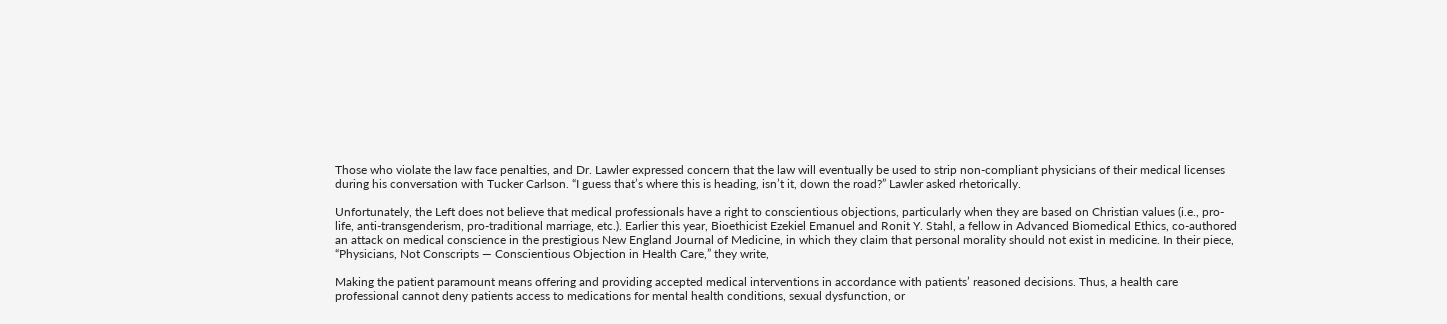Those who violate the law face penalties, and Dr. Lawler expressed concern that the law will eventually be used to strip non-compliant physicians of their medical licenses during his conversation with Tucker Carlson. “I guess that’s where this is heading, isn’t it, down the road?” Lawler asked rhetorically.

Unfortunately, the Left does not believe that medical professionals have a right to conscientious objections, particularly when they are based on Christian values (i.e., pro-life, anti-transgenderism, pro-traditional marriage, etc.). Earlier this year, Bioethicist Ezekiel Emanuel and Ronit Y. Stahl, a fellow in Advanced Biomedical Ethics, co-authored an attack on medical conscience in the prestigious New England Journal of Medicine, in which they claim that personal morality should not exist in medicine. In their piece, “Physicians, Not Conscripts — Conscientious Objection in Health Care,” they write,

Making the patient paramount means offering and providing accepted medical interventions in accordance with patients’ reasoned decisions. Thus, a health care professional cannot deny patients access to medications for mental health conditions, sexual dysfunction, or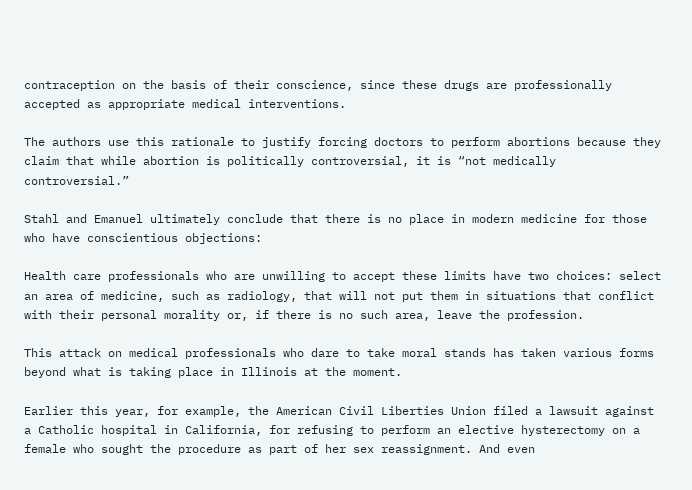contraception on the basis of their conscience, since these drugs are professionally accepted as appropriate medical interventions.

The authors use this rationale to justify forcing doctors to perform abortions because they claim that while abortion is politically controversial, it is “not medically controversial.”

Stahl and Emanuel ultimately conclude that there is no place in modern medicine for those who have conscientious objections:

Health care professionals who are unwilling to accept these limits have two choices: select an area of medicine, such as radiology, that will not put them in situations that conflict with their personal morality or, if there is no such area, leave the profession.

This attack on medical professionals who dare to take moral stands has taken various forms beyond what is taking place in Illinois at the moment.

Earlier this year, for example, the American Civil Liberties Union filed a lawsuit against a Catholic hospital in California, for refusing to perform an elective hysterectomy on a female who sought the procedure as part of her sex reassignment. And even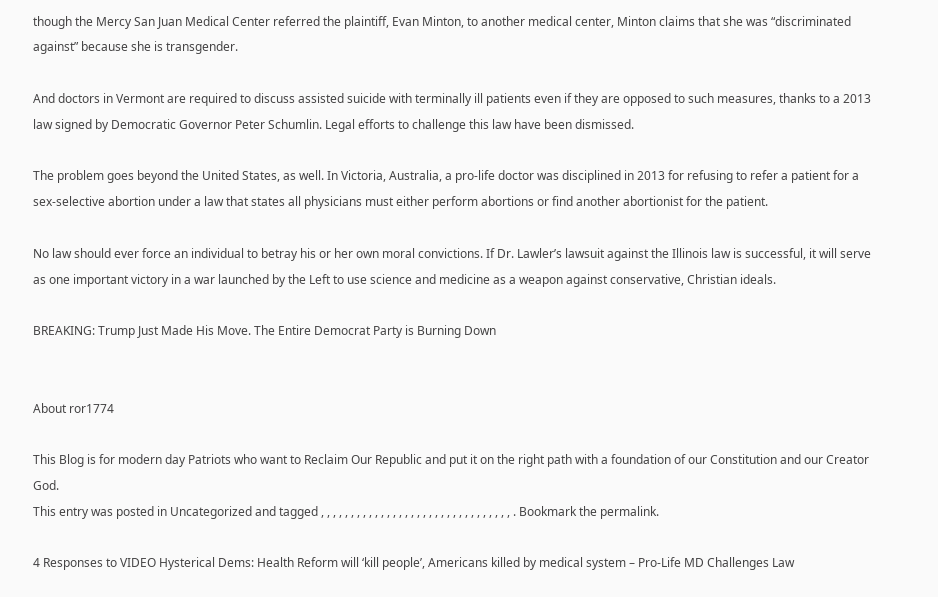though the Mercy San Juan Medical Center referred the plaintiff, Evan Minton, to another medical center, Minton claims that she was “discriminated against” because she is transgender.

And doctors in Vermont are required to discuss assisted suicide with terminally ill patients even if they are opposed to such measures, thanks to a 2013 law signed by Democratic Governor Peter Schumlin. Legal efforts to challenge this law have been dismissed.

The problem goes beyond the United States, as well. In Victoria, Australia, a pro-life doctor was disciplined in 2013 for refusing to refer a patient for a sex-selective abortion under a law that states all physicians must either perform abortions or find another abortionist for the patient.

No law should ever force an individual to betray his or her own moral convictions. If Dr. Lawler’s lawsuit against the Illinois law is successful, it will serve as one important victory in a war launched by the Left to use science and medicine as a weapon against conservative, Christian ideals.

BREAKING: Trump Just Made His Move. The Entire Democrat Party is Burning Down


About ror1774

This Blog is for modern day Patriots who want to Reclaim Our Republic and put it on the right path with a foundation of our Constitution and our Creator God.
This entry was posted in Uncategorized and tagged , , , , , , , , , , , , , , , , , , , , , , , , , , , , , , , , . Bookmark the permalink.

4 Responses to VIDEO Hysterical Dems: Health Reform will ‘kill people’, Americans killed by medical system – Pro-Life MD Challenges Law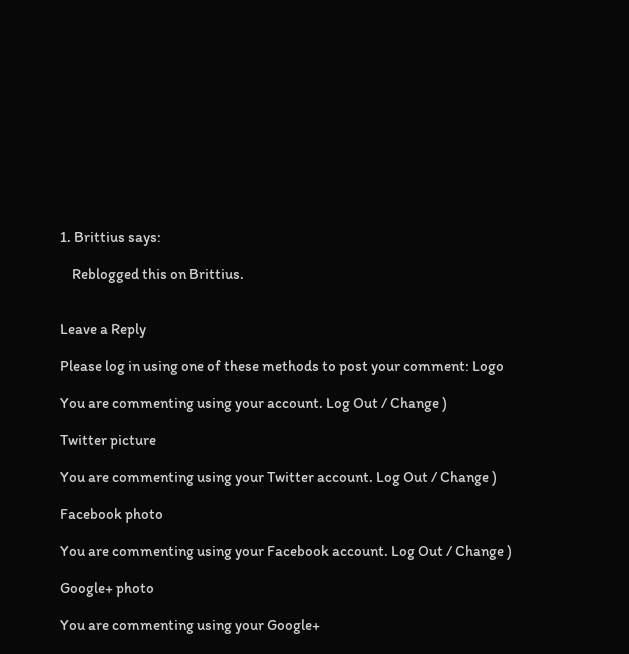1. Brittius says:

    Reblogged this on Brittius.


Leave a Reply

Please log in using one of these methods to post your comment: Logo

You are commenting using your account. Log Out / Change )

Twitter picture

You are commenting using your Twitter account. Log Out / Change )

Facebook photo

You are commenting using your Facebook account. Log Out / Change )

Google+ photo

You are commenting using your Google+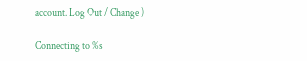account. Log Out / Change )

Connecting to %s